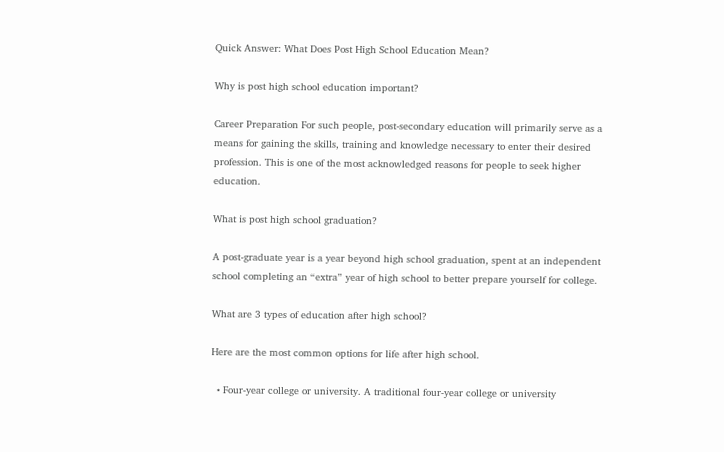Quick Answer: What Does Post High School Education Mean?

Why is post high school education important?

Career Preparation For such people, post-secondary education will primarily serve as a means for gaining the skills, training and knowledge necessary to enter their desired profession. This is one of the most acknowledged reasons for people to seek higher education.

What is post high school graduation?

A post-graduate year is a year beyond high school graduation, spent at an independent school completing an “extra” year of high school to better prepare yourself for college.

What are 3 types of education after high school?

Here are the most common options for life after high school.

  • Four-year college or university. A traditional four-year college or university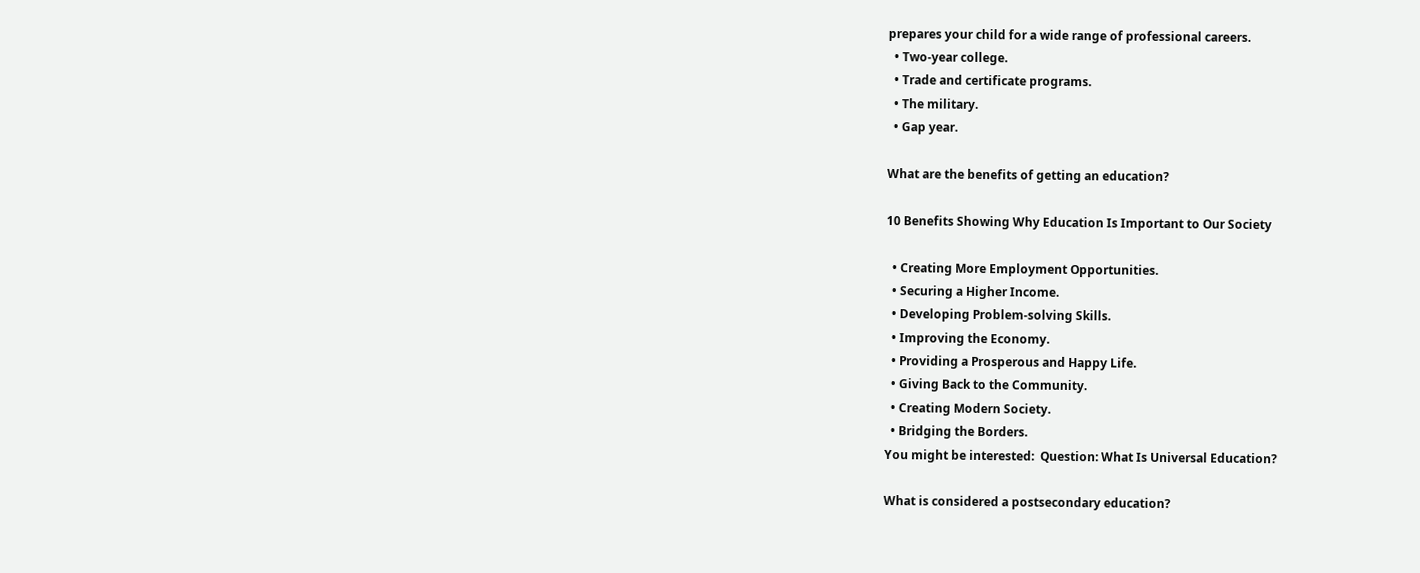prepares your child for a wide range of professional careers.
  • Two-year college.
  • Trade and certificate programs.
  • The military.
  • Gap year.

What are the benefits of getting an education?

10 Benefits Showing Why Education Is Important to Our Society

  • Creating More Employment Opportunities.
  • Securing a Higher Income.
  • Developing Problem-solving Skills.
  • Improving the Economy.
  • Providing a Prosperous and Happy Life.
  • Giving Back to the Community.
  • Creating Modern Society.
  • Bridging the Borders.
You might be interested:  Question: What Is Universal Education?

What is considered a postsecondary education?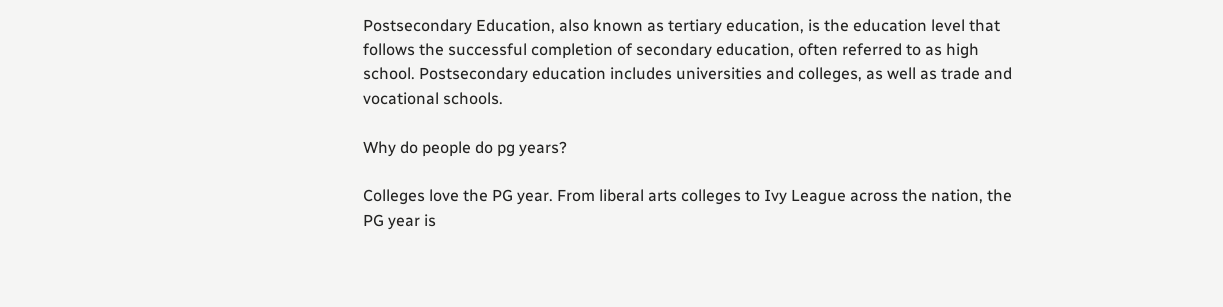Postsecondary Education, also known as tertiary education, is the education level that follows the successful completion of secondary education, often referred to as high school. Postsecondary education includes universities and colleges, as well as trade and vocational schools.

Why do people do pg years?

Colleges love the PG year. From liberal arts colleges to Ivy League across the nation, the PG year is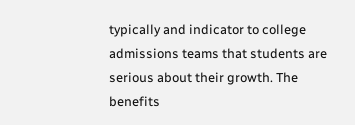typically and indicator to college admissions teams that students are serious about their growth. The benefits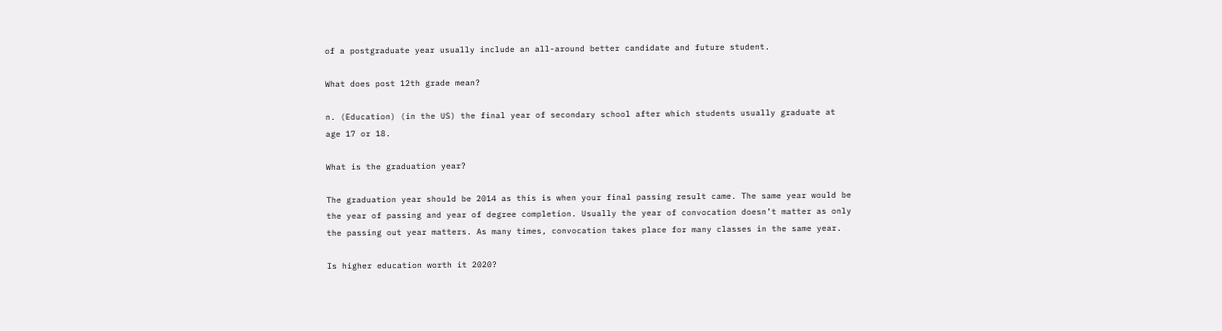of a postgraduate year usually include an all-around better candidate and future student.

What does post 12th grade mean?

n. (Education) (in the US) the final year of secondary school after which students usually graduate at age 17 or 18.

What is the graduation year?

The graduation year should be 2014 as this is when your final passing result came. The same year would be the year of passing and year of degree completion. Usually the year of convocation doesn’t matter as only the passing out year matters. As many times, convocation takes place for many classes in the same year.

Is higher education worth it 2020?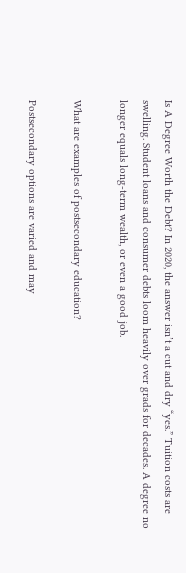Is A Degree Worth the Debt? In 2020, the answer isn’t a cut and dry “yes.” Tuition costs are swelling. Student loans and consumer debts loom heavily over grads for decades. A degree no longer equals long-term wealth, or even a good job.

What are examples of postsecondary education?

Postsecondary options are varied and may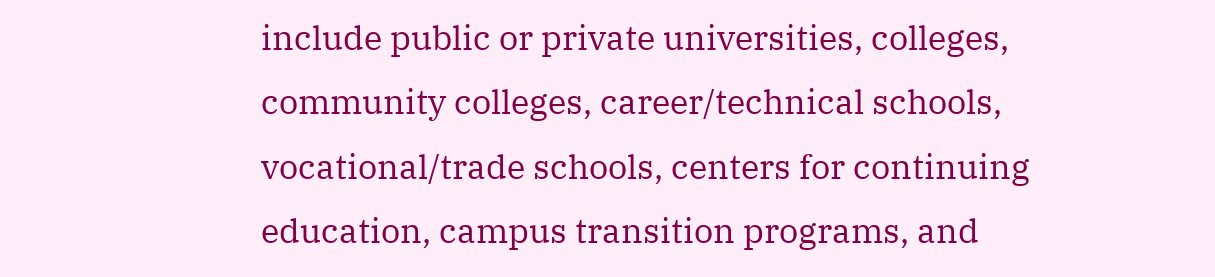include public or private universities, colleges, community colleges, career/technical schools, vocational/trade schools, centers for continuing education, campus transition programs, and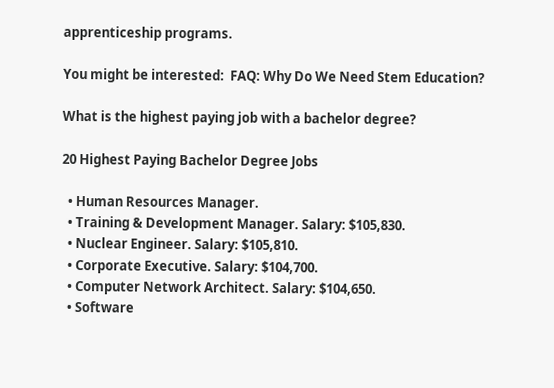apprenticeship programs.

You might be interested:  FAQ: Why Do We Need Stem Education?

What is the highest paying job with a bachelor degree?

20 Highest Paying Bachelor Degree Jobs

  • Human Resources Manager.
  • Training & Development Manager. Salary: $105,830.
  • Nuclear Engineer. Salary: $105,810.
  • Corporate Executive. Salary: $104,700.
  • Computer Network Architect. Salary: $104,650.
  • Software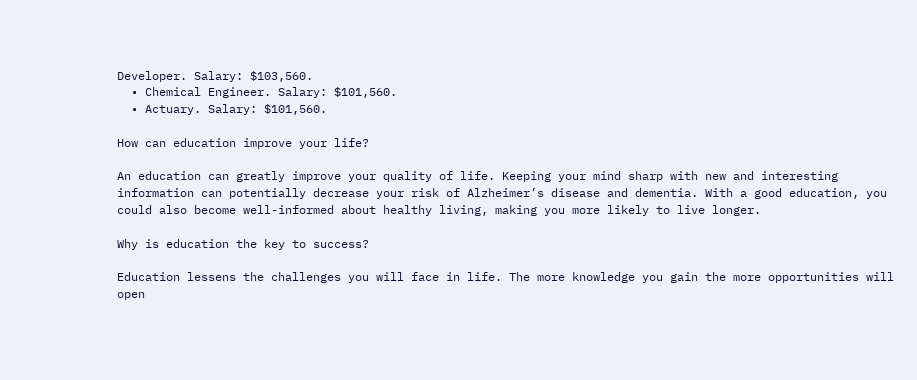Developer. Salary: $103,560.
  • Chemical Engineer. Salary: $101,560.
  • Actuary. Salary: $101,560.

How can education improve your life?

An education can greatly improve your quality of life. Keeping your mind sharp with new and interesting information can potentially decrease your risk of Alzheimer’s disease and dementia. With a good education, you could also become well-informed about healthy living, making you more likely to live longer.

Why is education the key to success?

Education lessens the challenges you will face in life. The more knowledge you gain the more opportunities will open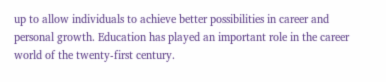up to allow individuals to achieve better possibilities in career and personal growth. Education has played an important role in the career world of the twenty-first century.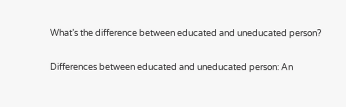What’s the difference between educated and uneducated person?

Differences between educated and uneducated person: An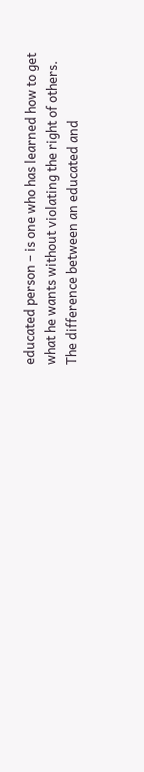educated person – is one who has learned how to get what he wants without violating the right of others. The difference between an educated and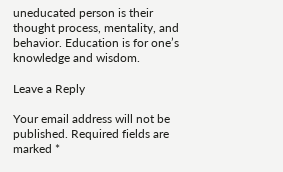uneducated person is their thought process, mentality, and behavior. Education is for one’s knowledge and wisdom.

Leave a Reply

Your email address will not be published. Required fields are marked *